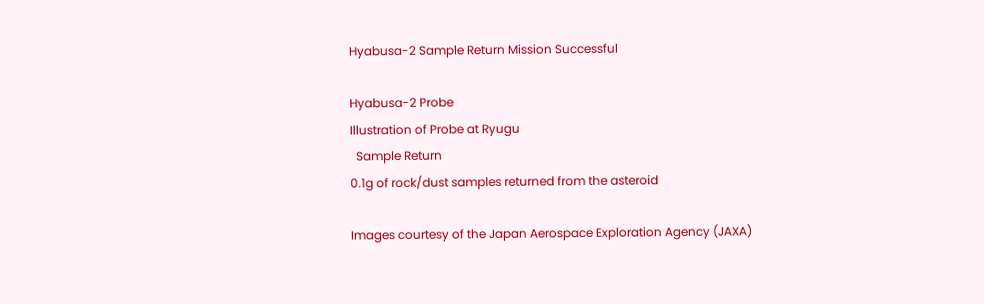Hyabusa-2 Sample Return Mission Successful

Hyabusa-2 Probe
Illustration of Probe at Ryugu
  Sample Return
0.1g of rock/dust samples returned from the asteroid

Images courtesy of the Japan Aerospace Exploration Agency (JAXA)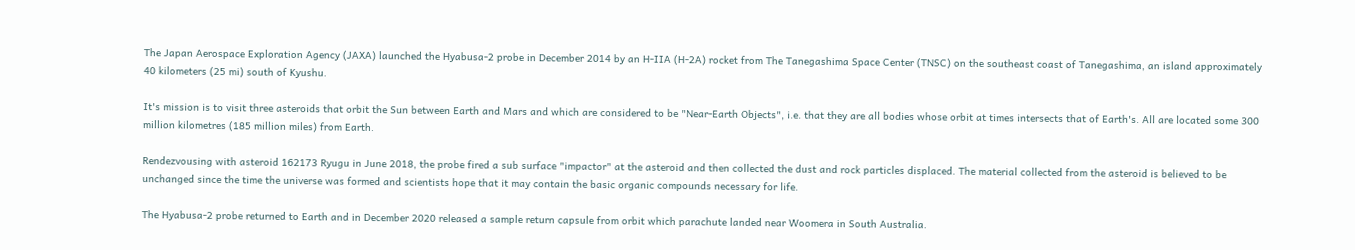The Japan Aerospace Exploration Agency (JAXA) launched the Hyabusa-2 probe in December 2014 by an H-IIA (H-2A) rocket from The Tanegashima Space Center (TNSC) on the southeast coast of Tanegashima, an island approximately 40 kilometers (25 mi) south of Kyushu.

It's mission is to visit three asteroids that orbit the Sun between Earth and Mars and which are considered to be "Near-Earth Objects", i.e. that they are all bodies whose orbit at times intersects that of Earth's. All are located some 300 million kilometres (185 million miles) from Earth.

Rendezvousing with asteroid 162173 Ryugu in June 2018, the probe fired a sub surface "impactor" at the asteroid and then collected the dust and rock particles displaced. The material collected from the asteroid is believed to be unchanged since the time the universe was formed and scientists hope that it may contain the basic organic compounds necessary for life.

The Hyabusa-2 probe returned to Earth and in December 2020 released a sample return capsule from orbit which parachute landed near Woomera in South Australia.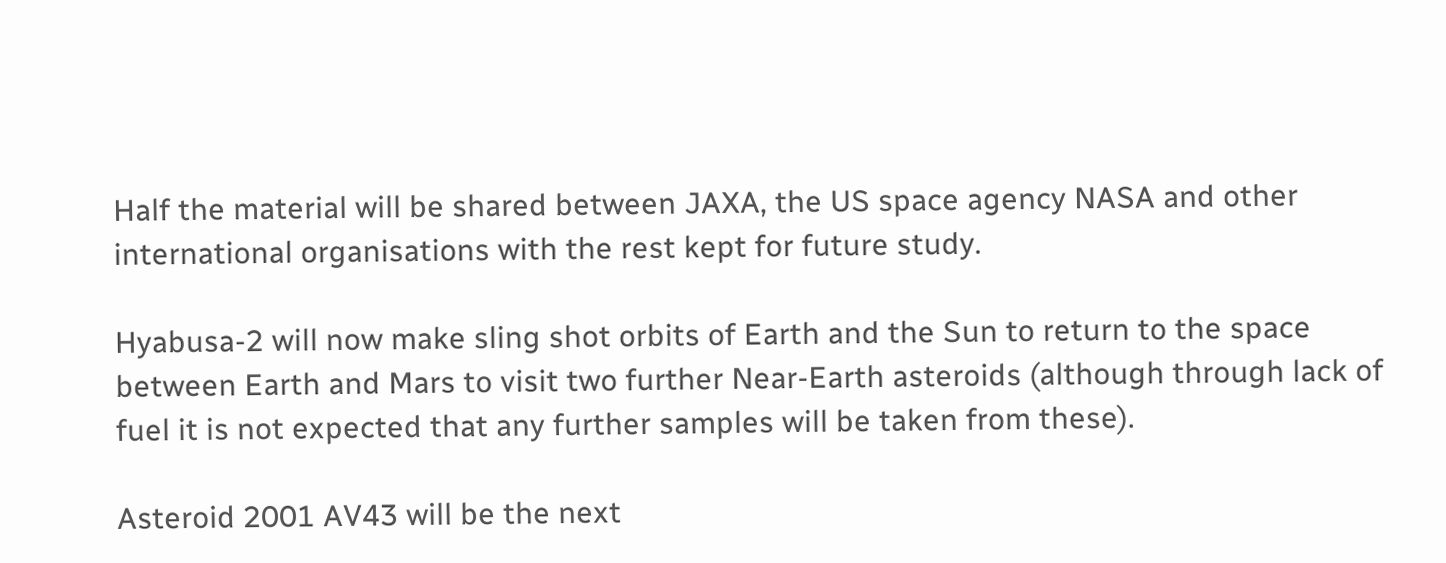Half the material will be shared between JAXA, the US space agency NASA and other international organisations with the rest kept for future study.

Hyabusa-2 will now make sling shot orbits of Earth and the Sun to return to the space between Earth and Mars to visit two further Near-Earth asteroids (although through lack of fuel it is not expected that any further samples will be taken from these).

Asteroid 2001 AV43 will be the next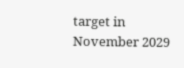target in November 2029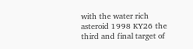with the water rich asteroid 1998 KY26 the third and final target of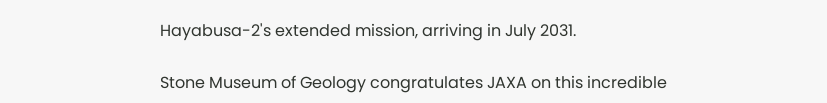Hayabusa-2's extended mission, arriving in July 2031.

Stone Museum of Geology congratulates JAXA on this incredible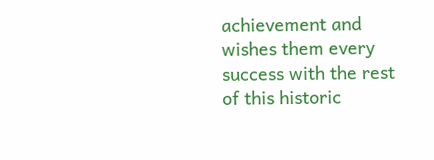achievement and wishes them every success with the rest of this historic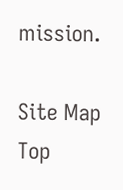mission.

Site Map Top